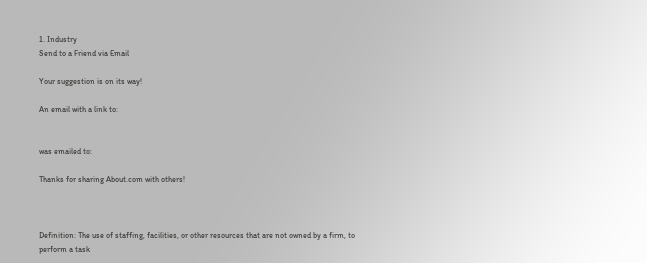1. Industry
Send to a Friend via Email

Your suggestion is on its way!

An email with a link to:


was emailed to:

Thanks for sharing About.com with others!



Definition: The use of staffing, facilities, or other resources that are not owned by a firm, to perform a task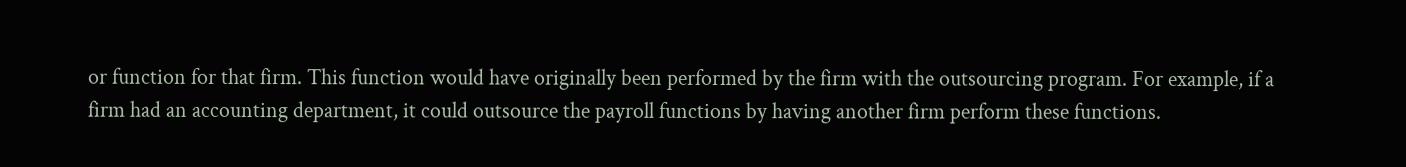or function for that firm. This function would have originally been performed by the firm with the outsourcing program. For example, if a firm had an accounting department, it could outsource the payroll functions by having another firm perform these functions.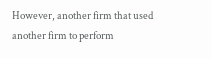However, another firm that used another firm to perform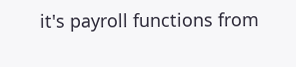it's payroll functions from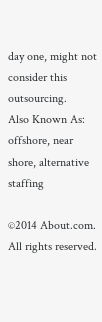day one, might not consider this outsourcing.
Also Known As: offshore, near shore, alternative staffing

©2014 About.com. All rights reserved.